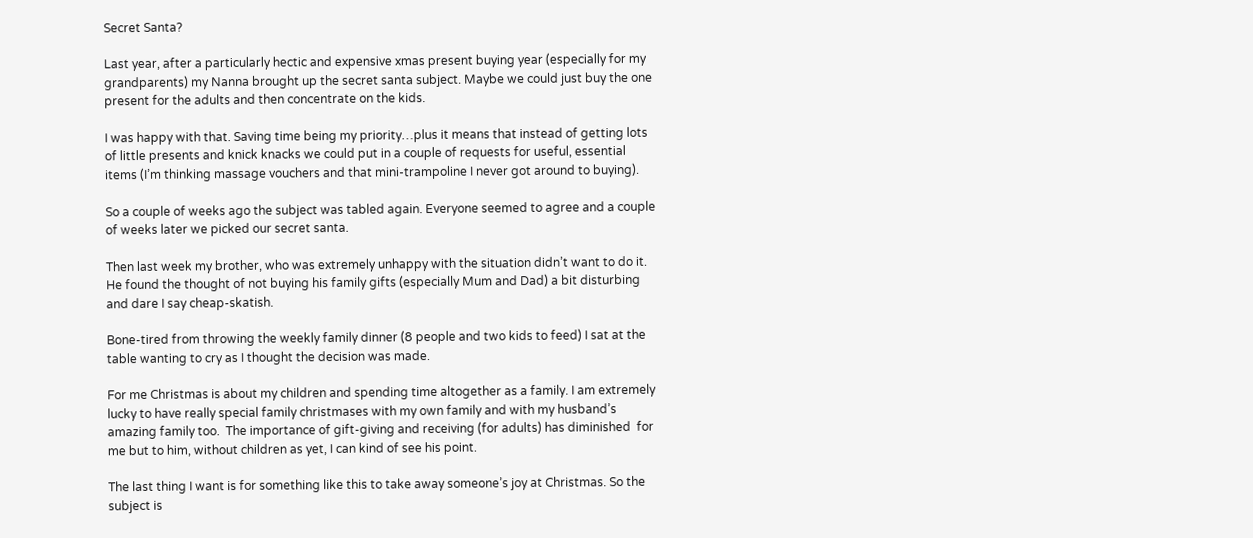Secret Santa?

Last year, after a particularly hectic and expensive xmas present buying year (especially for my grandparents) my Nanna brought up the secret santa subject. Maybe we could just buy the one present for the adults and then concentrate on the kids.

I was happy with that. Saving time being my priority…plus it means that instead of getting lots of little presents and knick knacks we could put in a couple of requests for useful, essential items (I’m thinking massage vouchers and that mini-trampoline I never got around to buying).

So a couple of weeks ago the subject was tabled again. Everyone seemed to agree and a couple of weeks later we picked our secret santa.

Then last week my brother, who was extremely unhappy with the situation didn’t want to do it. He found the thought of not buying his family gifts (especially Mum and Dad) a bit disturbing and dare I say cheap-skatish.

Bone-tired from throwing the weekly family dinner (8 people and two kids to feed) I sat at the table wanting to cry as I thought the decision was made.

For me Christmas is about my children and spending time altogether as a family. I am extremely lucky to have really special family christmases with my own family and with my husband’s amazing family too.  The importance of gift-giving and receiving (for adults) has diminished  for me but to him, without children as yet, I can kind of see his point.

The last thing I want is for something like this to take away someone’s joy at Christmas. So the subject is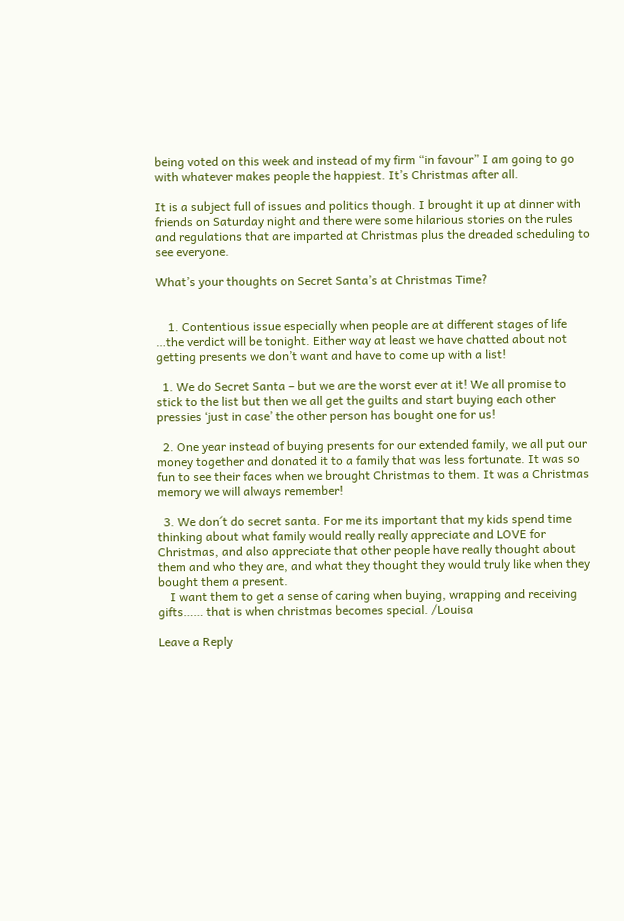being voted on this week and instead of my firm “in favour” I am going to go with whatever makes people the happiest. It’s Christmas after all.

It is a subject full of issues and politics though. I brought it up at dinner with friends on Saturday night and there were some hilarious stories on the rules and regulations that are imparted at Christmas plus the dreaded scheduling to see everyone.

What’s your thoughts on Secret Santa’s at Christmas Time?


    1. Contentious issue especially when people are at different stages of life …the verdict will be tonight. Either way at least we have chatted about not getting presents we don’t want and have to come up with a list!

  1. We do Secret Santa – but we are the worst ever at it! We all promise to stick to the list but then we all get the guilts and start buying each other pressies ‘just in case’ the other person has bought one for us!

  2. One year instead of buying presents for our extended family, we all put our money together and donated it to a family that was less fortunate. It was so fun to see their faces when we brought Christmas to them. It was a Christmas memory we will always remember!

  3. We don´t do secret santa. For me its important that my kids spend time thinking about what family would really really appreciate and LOVE for Christmas, and also appreciate that other people have really thought about them and who they are, and what they thought they would truly like when they bought them a present.
    I want them to get a sense of caring when buying, wrapping and receiving gifts…… that is when christmas becomes special. /Louisa

Leave a Reply